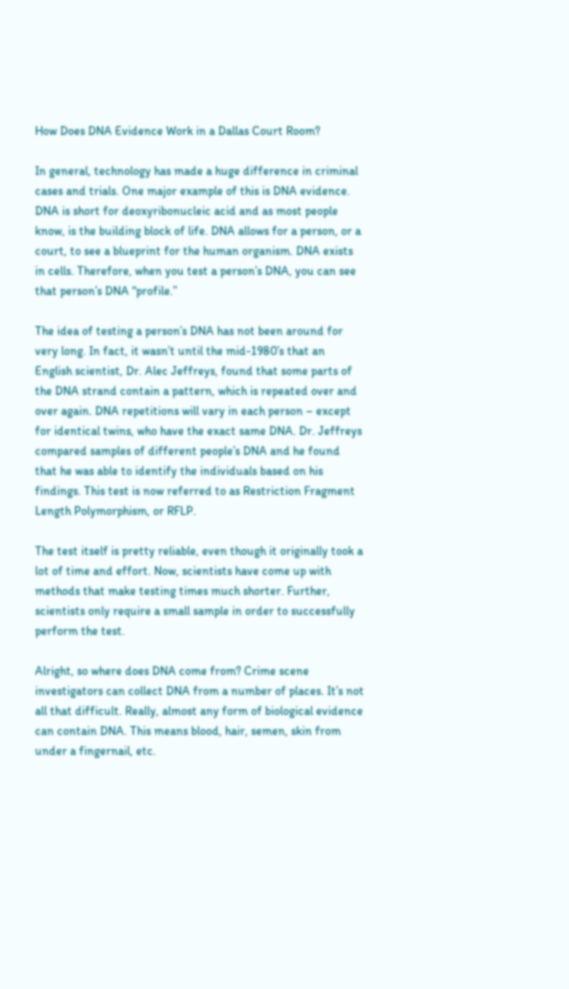How Does DNA Evidence Work in a Dallas Court Room?

In general, technology has made a huge difference in criminal cases and trials. One major example of this is DNA evidence. DNA is short for deoxyribonucleic acid and as most people know, is the building block of life. DNA allows for a person, or a court, to see a blueprint for the human organism. DNA exists in cells. Therefore, when you test a person’s DNA, you can see that person’s DNA “profile.”

The idea of testing a person’s DNA has not been around for very long. In fact, it wasn’t until the mid-1980’s that an English scientist, Dr. Alec Jeffreys, found that some parts of the DNA strand contain a pattern, which is repeated over and over again. DNA repetitions will vary in each person – except for identical twins, who have the exact same DNA. Dr. Jeffreys compared samples of different people’s DNA and he found that he was able to identify the individuals based on his findings. This test is now referred to as Restriction Fragment Length Polymorphism, or RFLP.

The test itself is pretty reliable, even though it originally took a lot of time and effort. Now, scientists have come up with methods that make testing times much shorter. Further, scientists only require a small sample in order to successfully perform the test.

Alright, so where does DNA come from? Crime scene investigators can collect DNA from a number of places. It’s not all that difficult. Really, almost any form of biological evidence can contain DNA. This means blood, hair, semen, skin from under a fingernail, etc.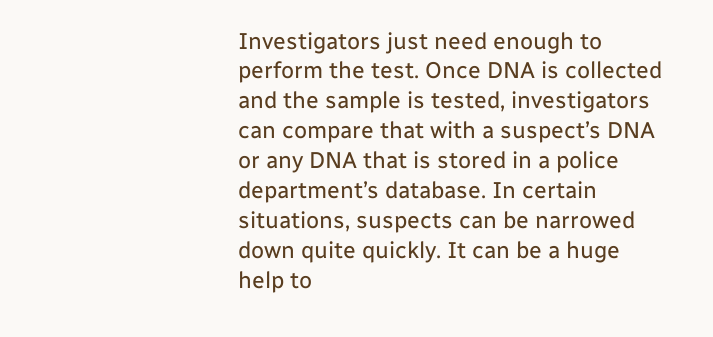Investigators just need enough to perform the test. Once DNA is collected and the sample is tested, investigators can compare that with a suspect’s DNA or any DNA that is stored in a police department’s database. In certain situations, suspects can be narrowed down quite quickly. It can be a huge help to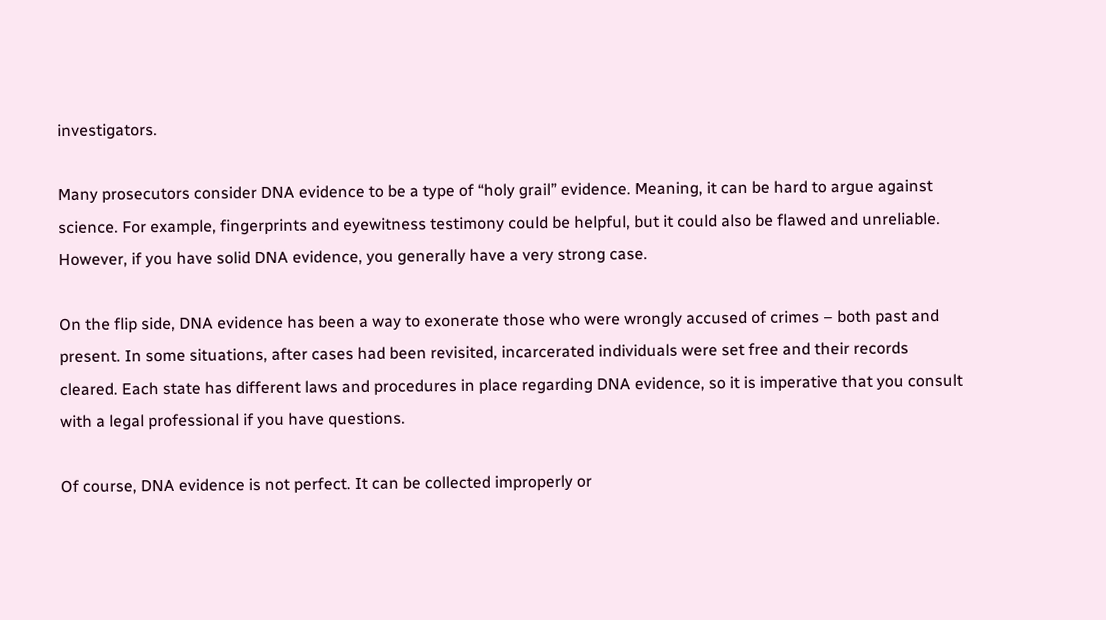investigators.

Many prosecutors consider DNA evidence to be a type of “holy grail” evidence. Meaning, it can be hard to argue against science. For example, fingerprints and eyewitness testimony could be helpful, but it could also be flawed and unreliable. However, if you have solid DNA evidence, you generally have a very strong case.

On the flip side, DNA evidence has been a way to exonerate those who were wrongly accused of crimes – both past and present. In some situations, after cases had been revisited, incarcerated individuals were set free and their records cleared. Each state has different laws and procedures in place regarding DNA evidence, so it is imperative that you consult with a legal professional if you have questions.

Of course, DNA evidence is not perfect. It can be collected improperly or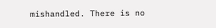mishandled. There is no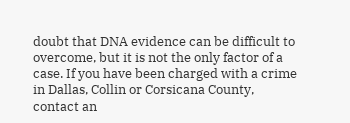doubt that DNA evidence can be difficult to overcome, but it is not the only factor of a case. If you have been charged with a crime in Dallas, Collin or Corsicana County, contact an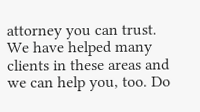attorney you can trust. We have helped many clients in these areas and we can help you, too. Do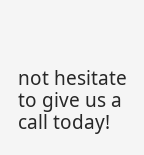not hesitate to give us a call today!